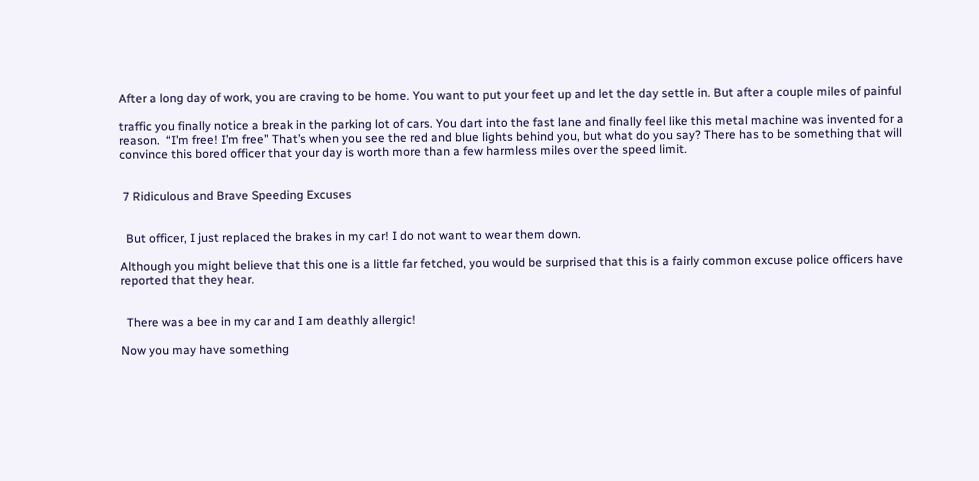After a long day of work, you are craving to be home. You want to put your feet up and let the day settle in. But after a couple miles of painful

traffic you finally notice a break in the parking lot of cars. You dart into the fast lane and finally feel like this metal machine was invented for a reason.  “I’m free! I’m free” That’s when you see the red and blue lights behind you, but what do you say? There has to be something that will convince this bored officer that your day is worth more than a few harmless miles over the speed limit.


 7 Ridiculous and Brave Speeding Excuses


  But officer, I just replaced the brakes in my car! I do not want to wear them down.

Although you might believe that this one is a little far fetched, you would be surprised that this is a fairly common excuse police officers have reported that they hear.


  There was a bee in my car and I am deathly allergic!

Now you may have something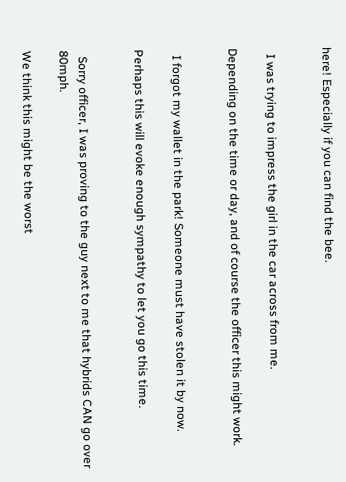here! Especially if you can find the bee.


  I was trying to impress the girl in the car across from me.

Depending on the time or day, and of course the officer this might work.


  I forgot my wallet in the park! Someone must have stolen it by now.

Perhaps this will evoke enough sympathy to let you go this time.


  Sorry officer, I was proving to the guy next to me that hybrids CAN go over 80mph.

We think this might be the worst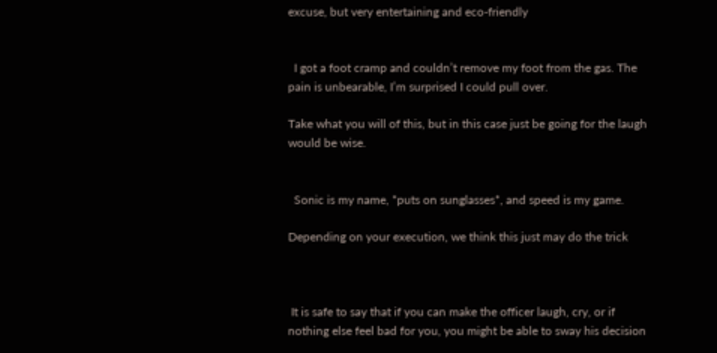excuse, but very entertaining and eco-friendly


  I got a foot cramp and couldn’t remove my foot from the gas. The pain is unbearable, I’m surprised I could pull over.

Take what you will of this, but in this case just be going for the laugh would be wise.


  Sonic is my name, *puts on sunglasses*, and speed is my game.

Depending on your execution, we think this just may do the trick



 It is safe to say that if you can make the officer laugh, cry, or if nothing else feel bad for you, you might be able to sway his decision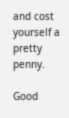and cost yourself a pretty penny.

Good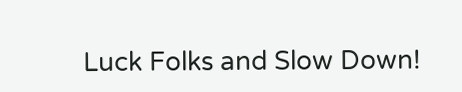Luck Folks and Slow Down!